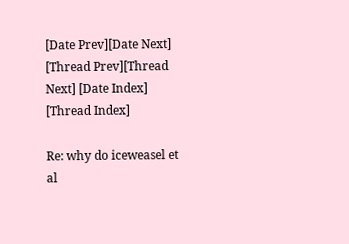[Date Prev][Date Next] [Thread Prev][Thread Next] [Date Index] [Thread Index]

Re: why do iceweasel et al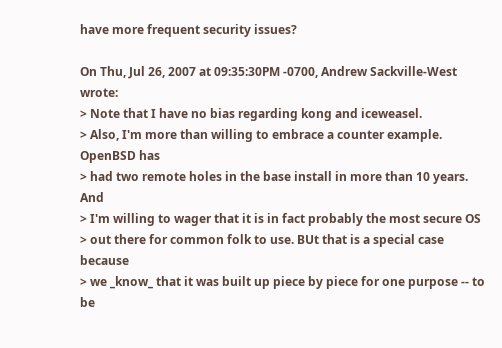have more frequent security issues?

On Thu, Jul 26, 2007 at 09:35:30PM -0700, Andrew Sackville-West wrote:
> Note that I have no bias regarding kong and iceweasel.
> Also, I'm more than willing to embrace a counter example. OpenBSD has
> had two remote holes in the base install in more than 10 years. And
> I'm willing to wager that it is in fact probably the most secure OS
> out there for common folk to use. BUt that is a special case because
> we _know_ that it was built up piece by piece for one purpose -- to be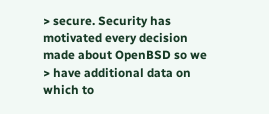> secure. Security has motivated every decision made about OpenBSD so we
> have additional data on which to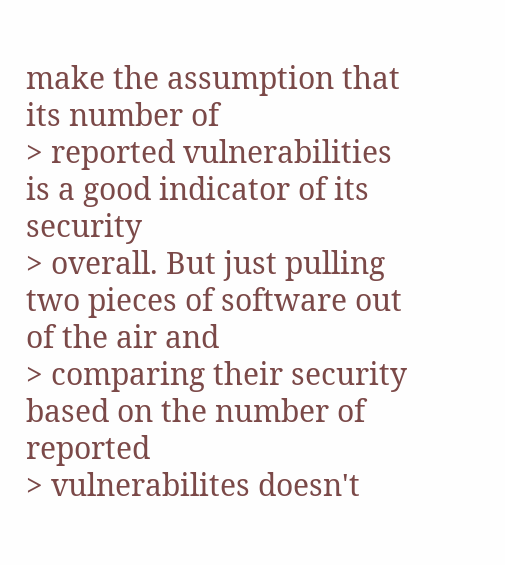make the assumption that its number of
> reported vulnerabilities is a good indicator of its security
> overall. But just pulling two pieces of software out of the air and
> comparing their security based on the number of reported
> vulnerabilites doesn't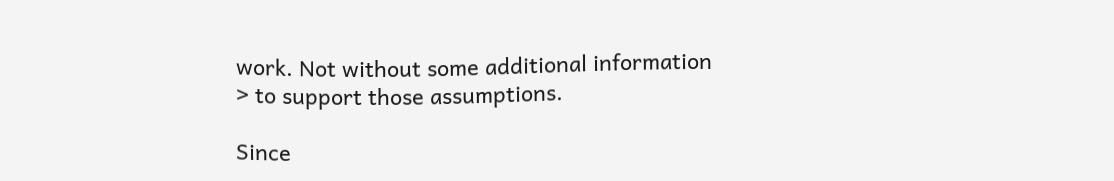work. Not without some additional information
> to support those assumptions.

Since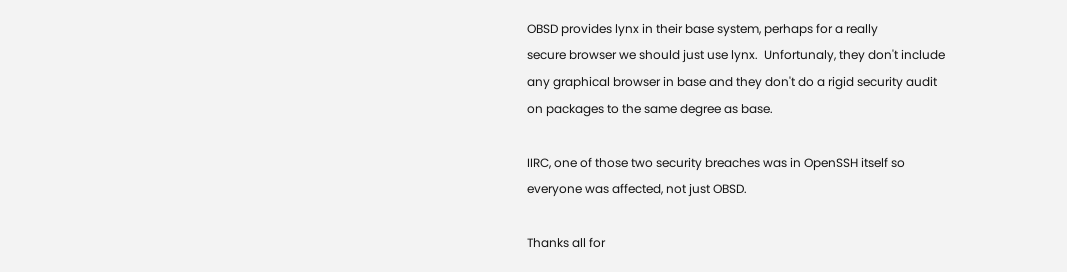OBSD provides lynx in their base system, perhaps for a really
secure browser we should just use lynx.  Unfortunaly, they don't include
any graphical browser in base and they don't do a rigid security audit
on packages to the same degree as base.

IIRC, one of those two security breaches was in OpenSSH itself so
everyone was affected, not just OBSD.

Thanks all for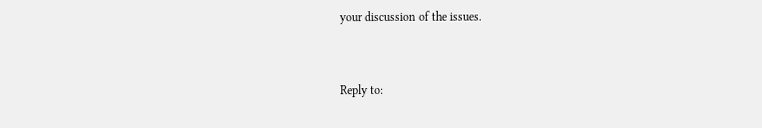your discussion of the issues.


Reply to: